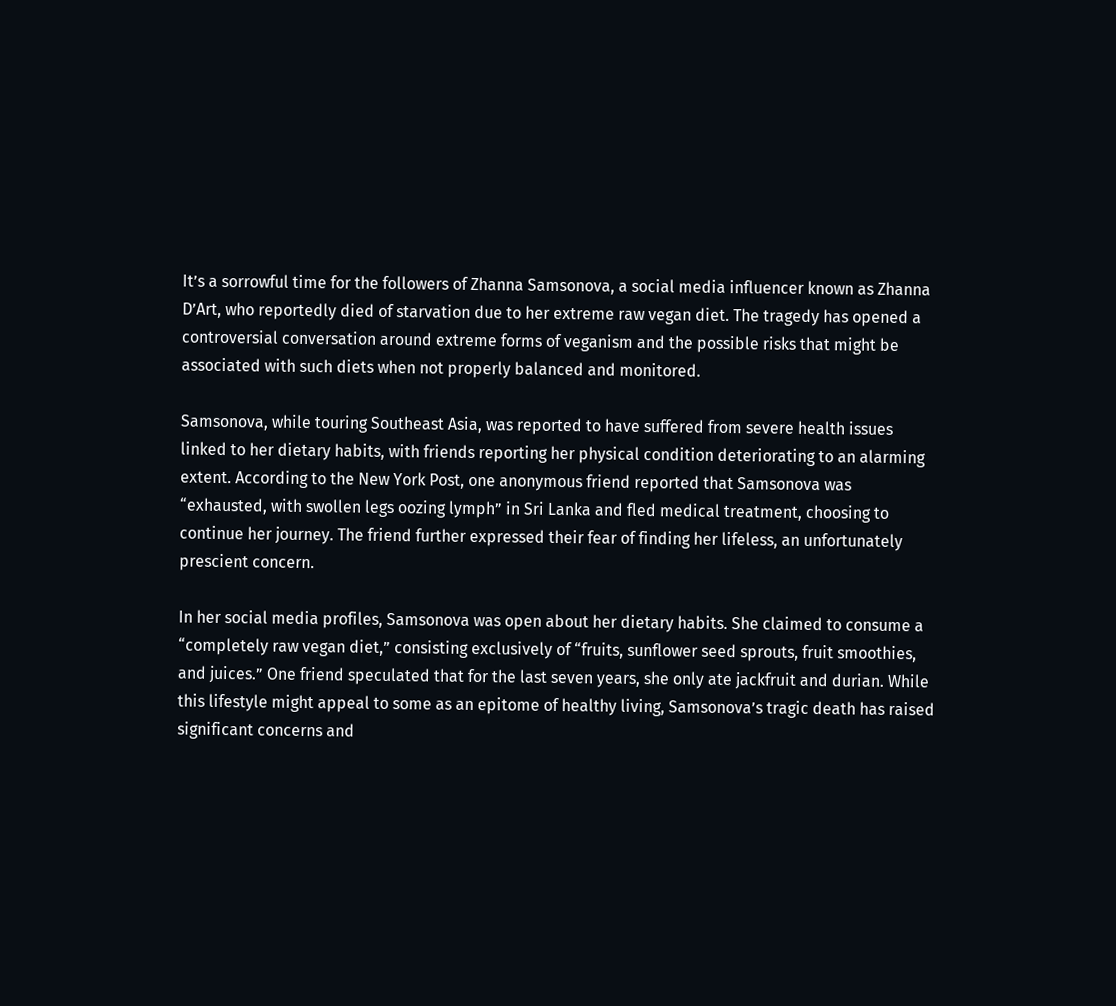It’s a sorrowful time for the followers of Zhanna Samsonova, a social media influencer known as Zhanna D’Art, who reportedly died of starvation due to her extreme raw vegan diet. The tragedy has opened a controversial conversation around extreme forms of veganism and the possible risks that might be associated with such diets when not properly balanced and monitored.

Samsonova, while touring Southeast Asia, was reported to have suffered from severe health issues linked to her dietary habits, with friends reporting her physical condition deteriorating to an alarming extent. According to the New York Post, one anonymous friend reported that Samsonova was “exhausted, with swollen legs oozing lymph” in Sri Lanka and fled medical treatment, choosing to continue her journey. The friend further expressed their fear of finding her lifeless, an unfortunately prescient concern.

In her social media profiles, Samsonova was open about her dietary habits. She claimed to consume a “completely raw vegan diet,” consisting exclusively of “fruits, sunflower seed sprouts, fruit smoothies, and juices.” One friend speculated that for the last seven years, she only ate jackfruit and durian. While this lifestyle might appeal to some as an epitome of healthy living, Samsonova’s tragic death has raised significant concerns and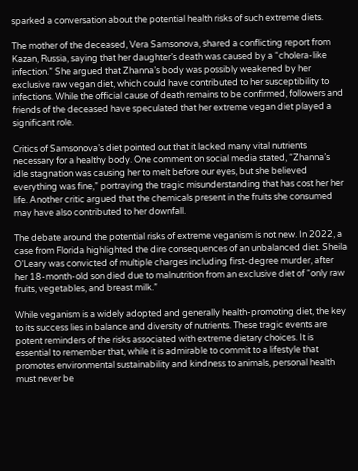sparked a conversation about the potential health risks of such extreme diets.

The mother of the deceased, Vera Samsonova, shared a conflicting report from Kazan, Russia, saying that her daughter’s death was caused by a “cholera-like infection.” She argued that Zhanna’s body was possibly weakened by her exclusive raw vegan diet, which could have contributed to her susceptibility to infections. While the official cause of death remains to be confirmed, followers and friends of the deceased have speculated that her extreme vegan diet played a significant role.

Critics of Samsonova’s diet pointed out that it lacked many vital nutrients necessary for a healthy body. One comment on social media stated, “Zhanna’s idle stagnation was causing her to melt before our eyes, but she believed everything was fine,” portraying the tragic misunderstanding that has cost her her life. Another critic argued that the chemicals present in the fruits she consumed may have also contributed to her downfall.

The debate around the potential risks of extreme veganism is not new. In 2022, a case from Florida highlighted the dire consequences of an unbalanced diet. Sheila O’Leary was convicted of multiple charges including first-degree murder, after her 18-month-old son died due to malnutrition from an exclusive diet of “only raw fruits, vegetables, and breast milk.”

While veganism is a widely adopted and generally health-promoting diet, the key to its success lies in balance and diversity of nutrients. These tragic events are potent reminders of the risks associated with extreme dietary choices. It is essential to remember that, while it is admirable to commit to a lifestyle that promotes environmental sustainability and kindness to animals, personal health must never be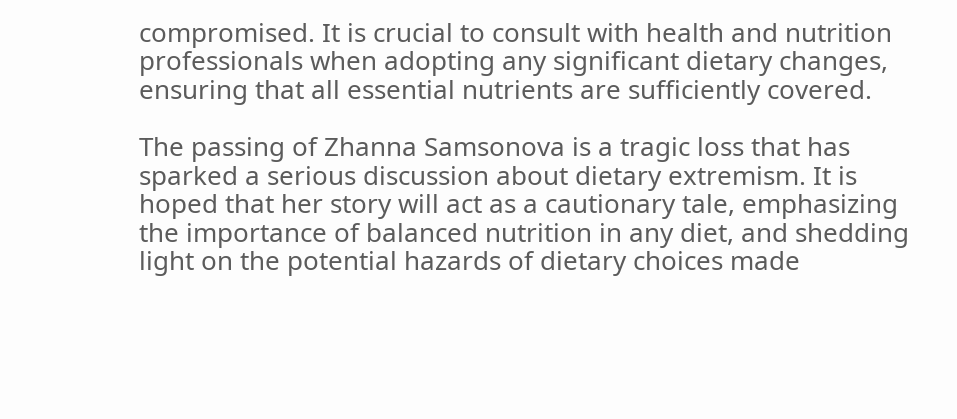compromised. It is crucial to consult with health and nutrition professionals when adopting any significant dietary changes, ensuring that all essential nutrients are sufficiently covered.

The passing of Zhanna Samsonova is a tragic loss that has sparked a serious discussion about dietary extremism. It is hoped that her story will act as a cautionary tale, emphasizing the importance of balanced nutrition in any diet, and shedding light on the potential hazards of dietary choices made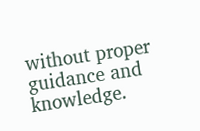without proper guidance and knowledge.